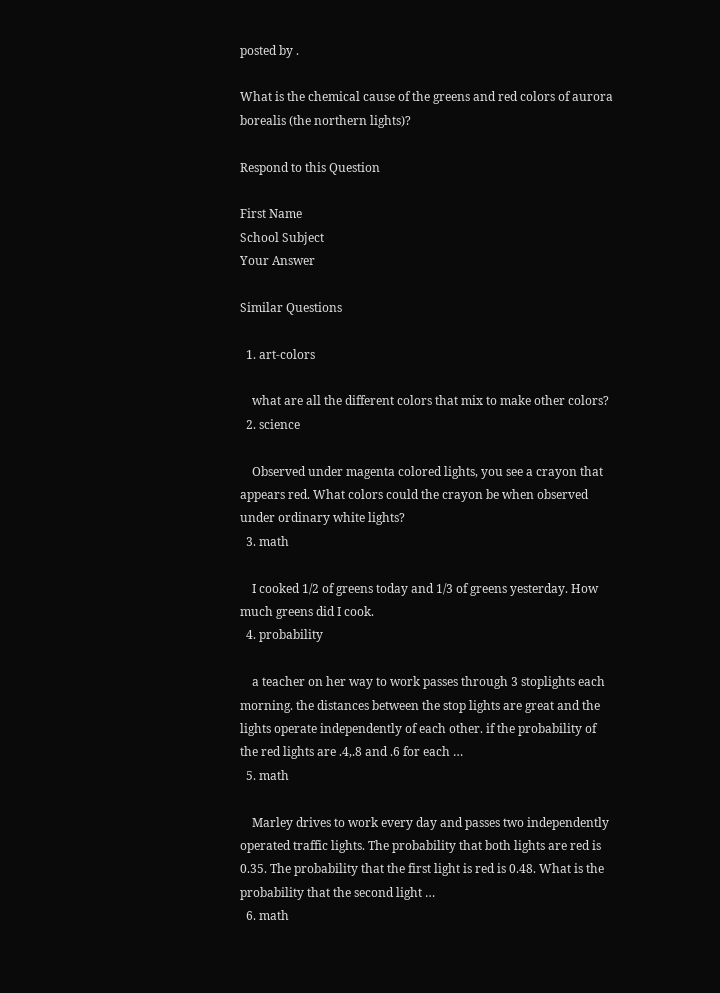posted by .

What is the chemical cause of the greens and red colors of aurora borealis (the northern lights)?

Respond to this Question

First Name
School Subject
Your Answer

Similar Questions

  1. art-colors

    what are all the different colors that mix to make other colors?
  2. science

    Observed under magenta colored lights, you see a crayon that appears red. What colors could the crayon be when observed under ordinary white lights?
  3. math

    I cooked 1/2 of greens today and 1/3 of greens yesterday. How much greens did I cook.
  4. probability

    a teacher on her way to work passes through 3 stoplights each morning. the distances between the stop lights are great and the lights operate independently of each other. if the probability of the red lights are .4,.8 and .6 for each …
  5. math

    Marley drives to work every day and passes two independently operated traffic lights. The probability that both lights are red is 0.35. The probability that the first light is red is 0.48. What is the probability that the second light …
  6. math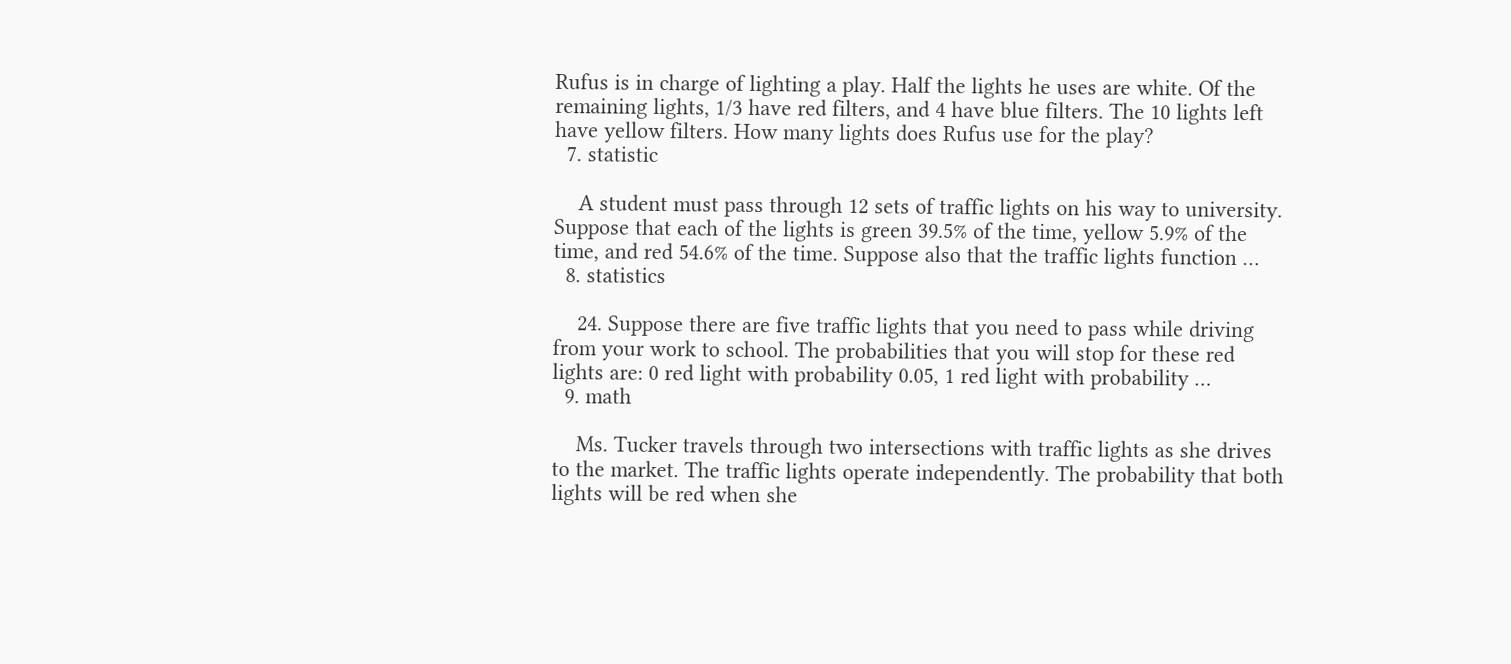Rufus is in charge of lighting a play. Half the lights he uses are white. Of the remaining lights, 1/3 have red filters, and 4 have blue filters. The 10 lights left have yellow filters. How many lights does Rufus use for the play?
  7. statistic

    A student must pass through 12 sets of traffic lights on his way to university. Suppose that each of the lights is green 39.5% of the time, yellow 5.9% of the time, and red 54.6% of the time. Suppose also that the traffic lights function …
  8. statistics

    24. Suppose there are five traffic lights that you need to pass while driving from your work to school. The probabilities that you will stop for these red lights are: 0 red light with probability 0.05, 1 red light with probability …
  9. math

    Ms. Tucker travels through two intersections with traffic lights as she drives to the market. The traffic lights operate independently. The probability that both lights will be red when she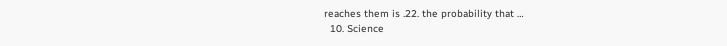reaches them is .22. the probability that …
  10. Science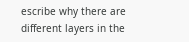escribe why there are different layers in the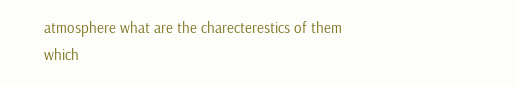atmosphere what are the charecterestics of them which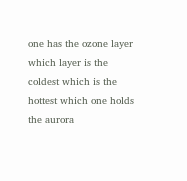one has the ozone layer which layer is the coldest which is the hottest which one holds the aurora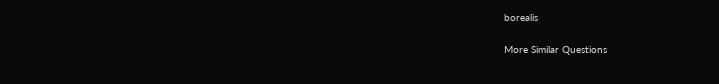borealis

More Similar Questions